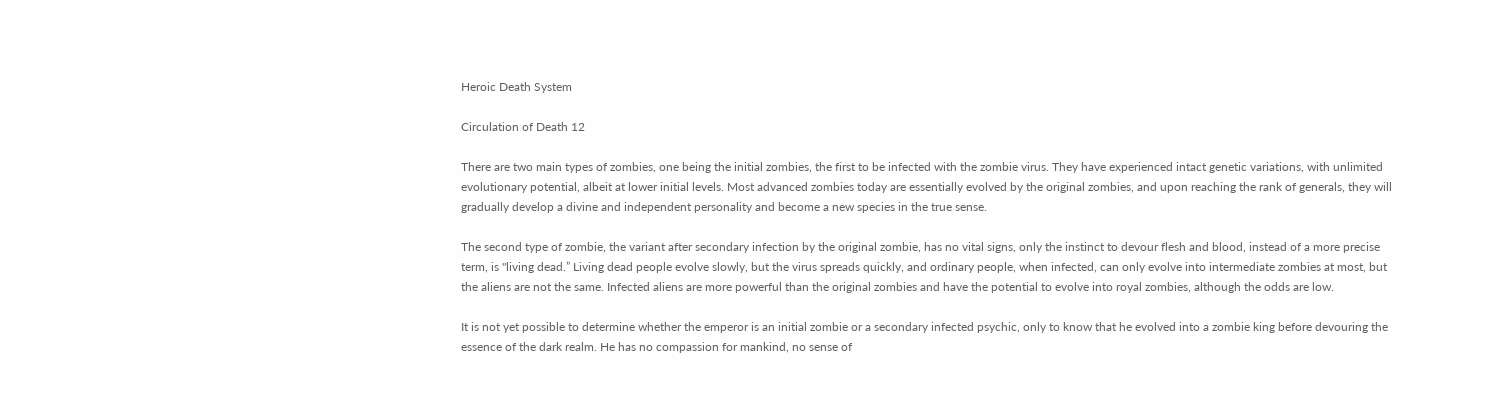Heroic Death System

Circulation of Death 12

There are two main types of zombies, one being the initial zombies, the first to be infected with the zombie virus. They have experienced intact genetic variations, with unlimited evolutionary potential, albeit at lower initial levels. Most advanced zombies today are essentially evolved by the original zombies, and upon reaching the rank of generals, they will gradually develop a divine and independent personality and become a new species in the true sense.

The second type of zombie, the variant after secondary infection by the original zombie, has no vital signs, only the instinct to devour flesh and blood, instead of a more precise term, is "living dead.” Living dead people evolve slowly, but the virus spreads quickly, and ordinary people, when infected, can only evolve into intermediate zombies at most, but the aliens are not the same. Infected aliens are more powerful than the original zombies and have the potential to evolve into royal zombies, although the odds are low.

It is not yet possible to determine whether the emperor is an initial zombie or a secondary infected psychic, only to know that he evolved into a zombie king before devouring the essence of the dark realm. He has no compassion for mankind, no sense of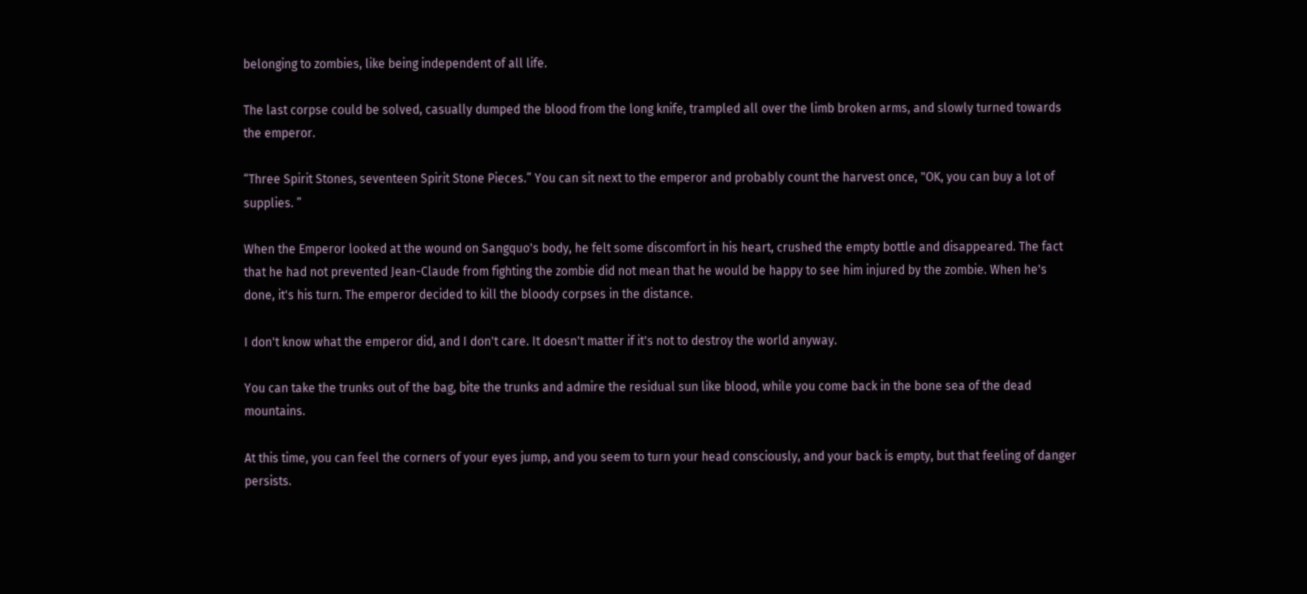belonging to zombies, like being independent of all life.

The last corpse could be solved, casually dumped the blood from the long knife, trampled all over the limb broken arms, and slowly turned towards the emperor.

“Three Spirit Stones, seventeen Spirit Stone Pieces.” You can sit next to the emperor and probably count the harvest once, "OK, you can buy a lot of supplies. ”

When the Emperor looked at the wound on Sangquo's body, he felt some discomfort in his heart, crushed the empty bottle and disappeared. The fact that he had not prevented Jean-Claude from fighting the zombie did not mean that he would be happy to see him injured by the zombie. When he's done, it's his turn. The emperor decided to kill the bloody corpses in the distance.

I don't know what the emperor did, and I don't care. It doesn't matter if it's not to destroy the world anyway.

You can take the trunks out of the bag, bite the trunks and admire the residual sun like blood, while you come back in the bone sea of the dead mountains.

At this time, you can feel the corners of your eyes jump, and you seem to turn your head consciously, and your back is empty, but that feeling of danger persists.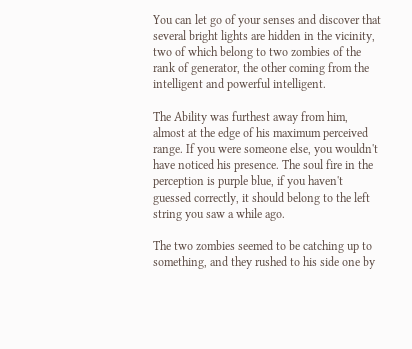You can let go of your senses and discover that several bright lights are hidden in the vicinity, two of which belong to two zombies of the rank of generator, the other coming from the intelligent and powerful intelligent.

The Ability was furthest away from him, almost at the edge of his maximum perceived range. If you were someone else, you wouldn't have noticed his presence. The soul fire in the perception is purple blue, if you haven't guessed correctly, it should belong to the left string you saw a while ago.

The two zombies seemed to be catching up to something, and they rushed to his side one by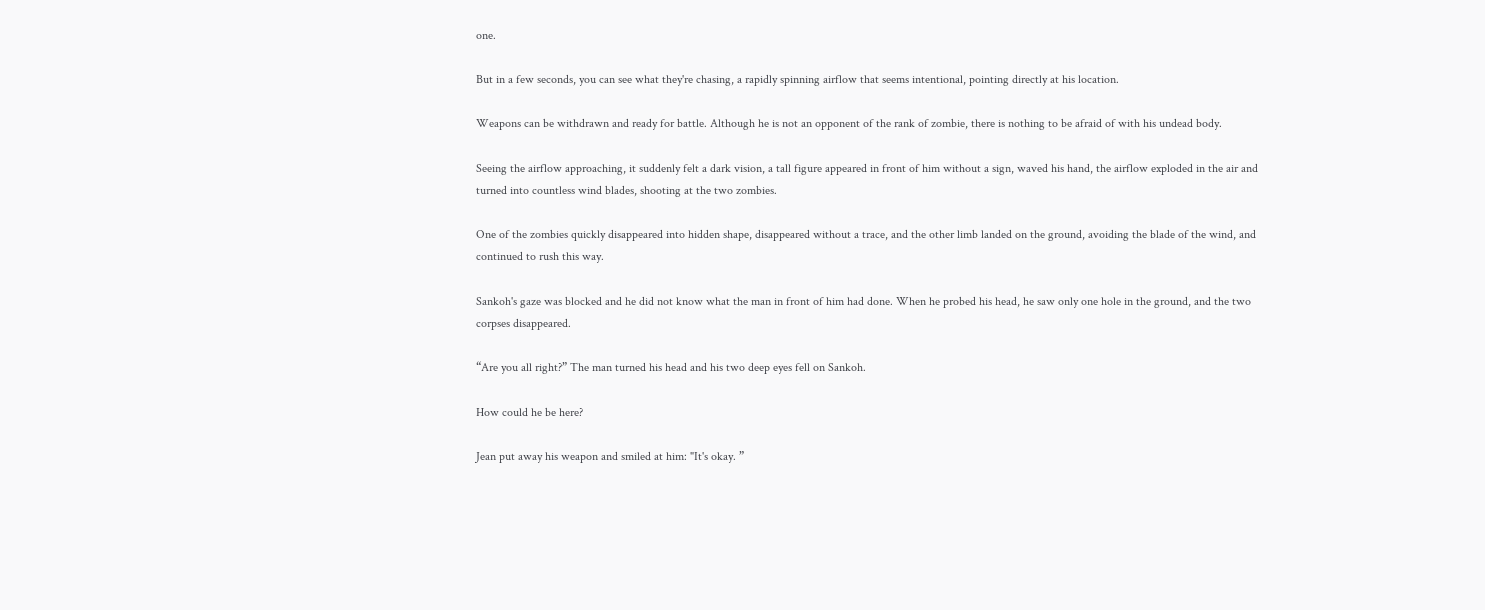one.

But in a few seconds, you can see what they're chasing, a rapidly spinning airflow that seems intentional, pointing directly at his location.

Weapons can be withdrawn and ready for battle. Although he is not an opponent of the rank of zombie, there is nothing to be afraid of with his undead body.

Seeing the airflow approaching, it suddenly felt a dark vision, a tall figure appeared in front of him without a sign, waved his hand, the airflow exploded in the air and turned into countless wind blades, shooting at the two zombies.

One of the zombies quickly disappeared into hidden shape, disappeared without a trace, and the other limb landed on the ground, avoiding the blade of the wind, and continued to rush this way.

Sankoh's gaze was blocked and he did not know what the man in front of him had done. When he probed his head, he saw only one hole in the ground, and the two corpses disappeared.

“Are you all right?” The man turned his head and his two deep eyes fell on Sankoh.

How could he be here?

Jean put away his weapon and smiled at him: "It's okay. ”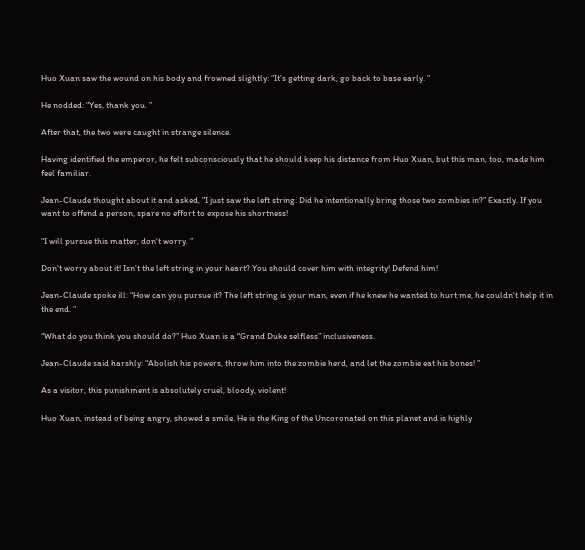Huo Xuan saw the wound on his body and frowned slightly: “It's getting dark, go back to base early. ”

He nodded: "Yes, thank you. ”

After that, the two were caught in strange silence.

Having identified the emperor, he felt subconsciously that he should keep his distance from Huo Xuan, but this man, too, made him feel familiar.

Jean-Claude thought about it and asked, "I just saw the left string. Did he intentionally bring those two zombies in?” Exactly. If you want to offend a person, spare no effort to expose his shortness!

“I will pursue this matter, don't worry. ”

Don't worry about it! Isn't the left string in your heart? You should cover him with integrity! Defend him!

Jean-Claude spoke ill: “How can you pursue it? The left string is your man, even if he knew he wanted to hurt me, he couldn't help it in the end. ”

“What do you think you should do?” Huo Xuan is a "Grand Duke selfless” inclusiveness.

Jean-Claude said harshly: "Abolish his powers, throw him into the zombie herd, and let the zombie eat his bones! ”

As a visitor, this punishment is absolutely cruel, bloody, violent!

Huo Xuan, instead of being angry, showed a smile. He is the King of the Uncoronated on this planet and is highly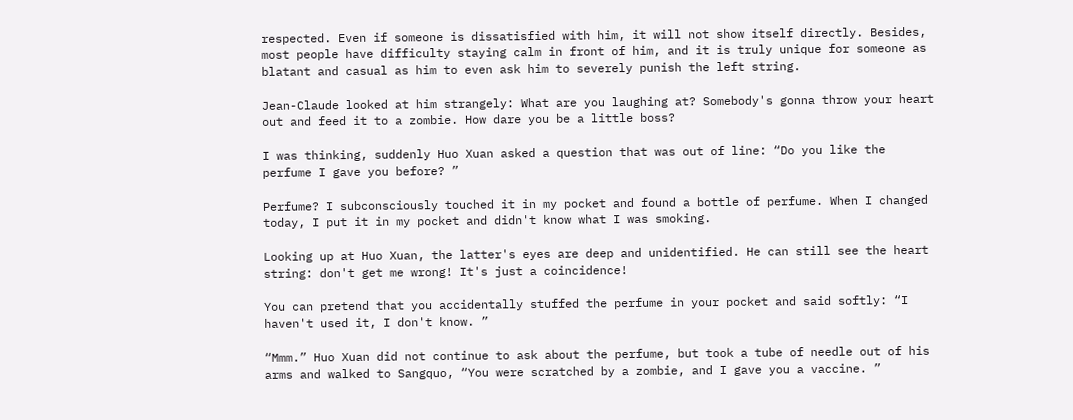respected. Even if someone is dissatisfied with him, it will not show itself directly. Besides, most people have difficulty staying calm in front of him, and it is truly unique for someone as blatant and casual as him to even ask him to severely punish the left string.

Jean-Claude looked at him strangely: What are you laughing at? Somebody's gonna throw your heart out and feed it to a zombie. How dare you be a little boss?

I was thinking, suddenly Huo Xuan asked a question that was out of line: “Do you like the perfume I gave you before? ”

Perfume? I subconsciously touched it in my pocket and found a bottle of perfume. When I changed today, I put it in my pocket and didn't know what I was smoking.

Looking up at Huo Xuan, the latter's eyes are deep and unidentified. He can still see the heart string: don't get me wrong! It's just a coincidence!

You can pretend that you accidentally stuffed the perfume in your pocket and said softly: “I haven't used it, I don't know. ”

“Mmm.” Huo Xuan did not continue to ask about the perfume, but took a tube of needle out of his arms and walked to Sangquo, “You were scratched by a zombie, and I gave you a vaccine. ”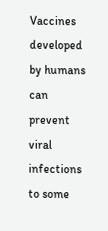Vaccines developed by humans can prevent viral infections to some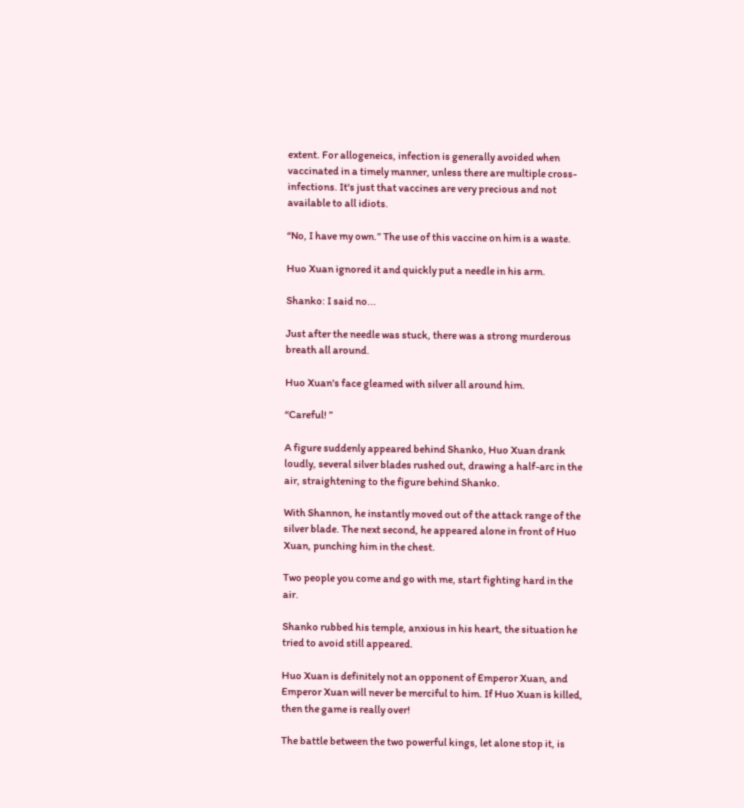extent. For allogeneics, infection is generally avoided when vaccinated in a timely manner, unless there are multiple cross-infections. It's just that vaccines are very precious and not available to all idiots.

“No, I have my own.” The use of this vaccine on him is a waste.

Huo Xuan ignored it and quickly put a needle in his arm.

Shanko: I said no...

Just after the needle was stuck, there was a strong murderous breath all around.

Huo Xuan's face gleamed with silver all around him.

“Careful! ”

A figure suddenly appeared behind Shanko, Huo Xuan drank loudly, several silver blades rushed out, drawing a half-arc in the air, straightening to the figure behind Shanko.

With Shannon, he instantly moved out of the attack range of the silver blade. The next second, he appeared alone in front of Huo Xuan, punching him in the chest.

Two people you come and go with me, start fighting hard in the air.

Shanko rubbed his temple, anxious in his heart, the situation he tried to avoid still appeared.

Huo Xuan is definitely not an opponent of Emperor Xuan, and Emperor Xuan will never be merciful to him. If Huo Xuan is killed, then the game is really over!

The battle between the two powerful kings, let alone stop it, is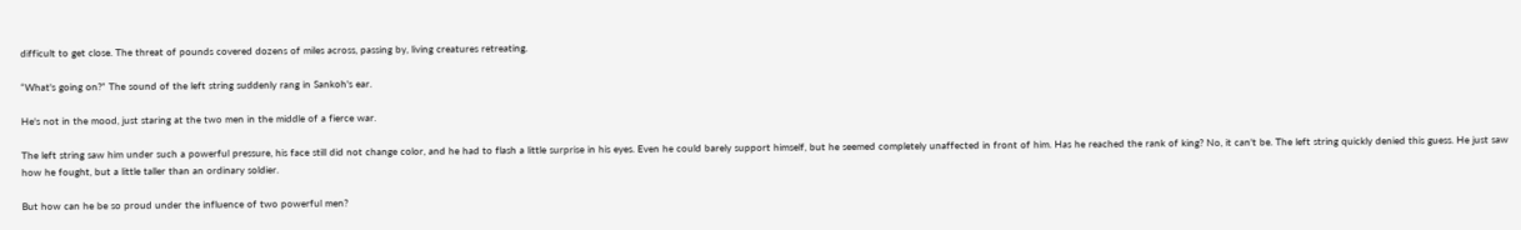difficult to get close. The threat of pounds covered dozens of miles across, passing by, living creatures retreating.

“What's going on?” The sound of the left string suddenly rang in Sankoh's ear.

He's not in the mood, just staring at the two men in the middle of a fierce war.

The left string saw him under such a powerful pressure, his face still did not change color, and he had to flash a little surprise in his eyes. Even he could barely support himself, but he seemed completely unaffected in front of him. Has he reached the rank of king? No, it can't be. The left string quickly denied this guess. He just saw how he fought, but a little taller than an ordinary soldier.

But how can he be so proud under the influence of two powerful men?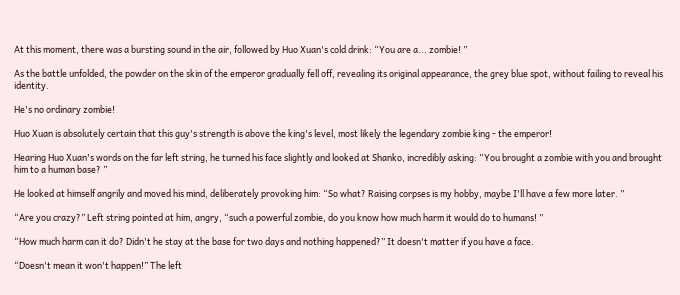At this moment, there was a bursting sound in the air, followed by Huo Xuan's cold drink: “You are a... zombie! ”

As the battle unfolded, the powder on the skin of the emperor gradually fell off, revealing its original appearance, the grey blue spot, without failing to reveal his identity.

He's no ordinary zombie!

Huo Xuan is absolutely certain that this guy's strength is above the king's level, most likely the legendary zombie king - the emperor!

Hearing Huo Xuan's words on the far left string, he turned his face slightly and looked at Shanko, incredibly asking: “You brought a zombie with you and brought him to a human base? ”

He looked at himself angrily and moved his mind, deliberately provoking him: “So what? Raising corpses is my hobby, maybe I'll have a few more later. ”

“Are you crazy?” Left string pointed at him, angry, “such a powerful zombie, do you know how much harm it would do to humans! ”

“How much harm can it do? Didn't he stay at the base for two days and nothing happened?” It doesn't matter if you have a face.

“Doesn't mean it won't happen!” The left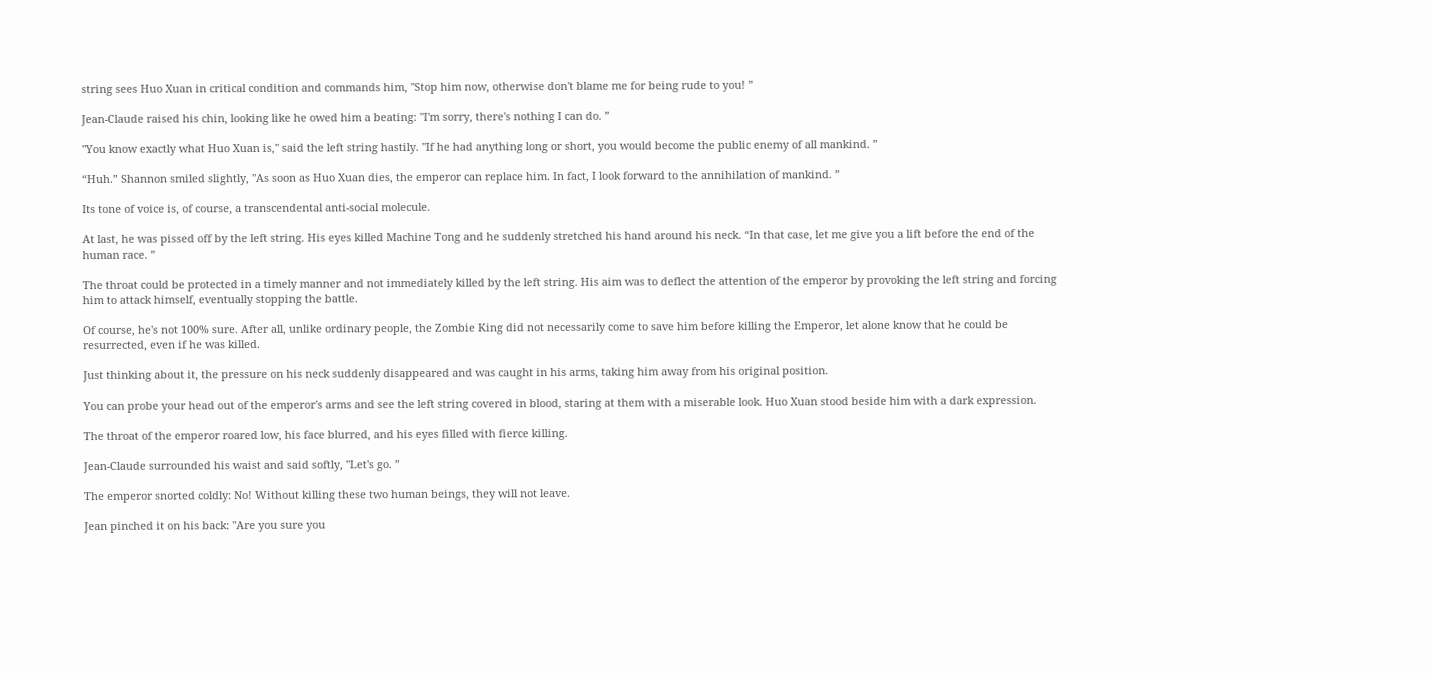string sees Huo Xuan in critical condition and commands him, "Stop him now, otherwise don't blame me for being rude to you! ”

Jean-Claude raised his chin, looking like he owed him a beating: "I'm sorry, there's nothing I can do. ”

"You know exactly what Huo Xuan is," said the left string hastily. "If he had anything long or short, you would become the public enemy of all mankind. ”

“Huh.” Shannon smiled slightly, "As soon as Huo Xuan dies, the emperor can replace him. In fact, I look forward to the annihilation of mankind. ”

Its tone of voice is, of course, a transcendental anti-social molecule.

At last, he was pissed off by the left string. His eyes killed Machine Tong and he suddenly stretched his hand around his neck. “In that case, let me give you a lift before the end of the human race. ”

The throat could be protected in a timely manner and not immediately killed by the left string. His aim was to deflect the attention of the emperor by provoking the left string and forcing him to attack himself, eventually stopping the battle.

Of course, he's not 100% sure. After all, unlike ordinary people, the Zombie King did not necessarily come to save him before killing the Emperor, let alone know that he could be resurrected, even if he was killed.

Just thinking about it, the pressure on his neck suddenly disappeared and was caught in his arms, taking him away from his original position.

You can probe your head out of the emperor's arms and see the left string covered in blood, staring at them with a miserable look. Huo Xuan stood beside him with a dark expression.

The throat of the emperor roared low, his face blurred, and his eyes filled with fierce killing.

Jean-Claude surrounded his waist and said softly, "Let's go. ”

The emperor snorted coldly: No! Without killing these two human beings, they will not leave.

Jean pinched it on his back: "Are you sure you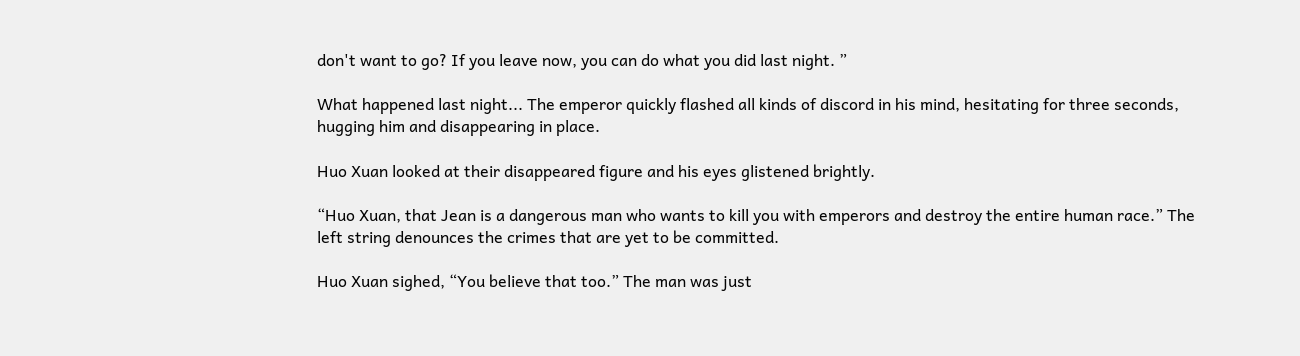don't want to go? If you leave now, you can do what you did last night. ”

What happened last night... The emperor quickly flashed all kinds of discord in his mind, hesitating for three seconds, hugging him and disappearing in place.

Huo Xuan looked at their disappeared figure and his eyes glistened brightly.

“Huo Xuan, that Jean is a dangerous man who wants to kill you with emperors and destroy the entire human race.” The left string denounces the crimes that are yet to be committed.

Huo Xuan sighed, “You believe that too.” The man was just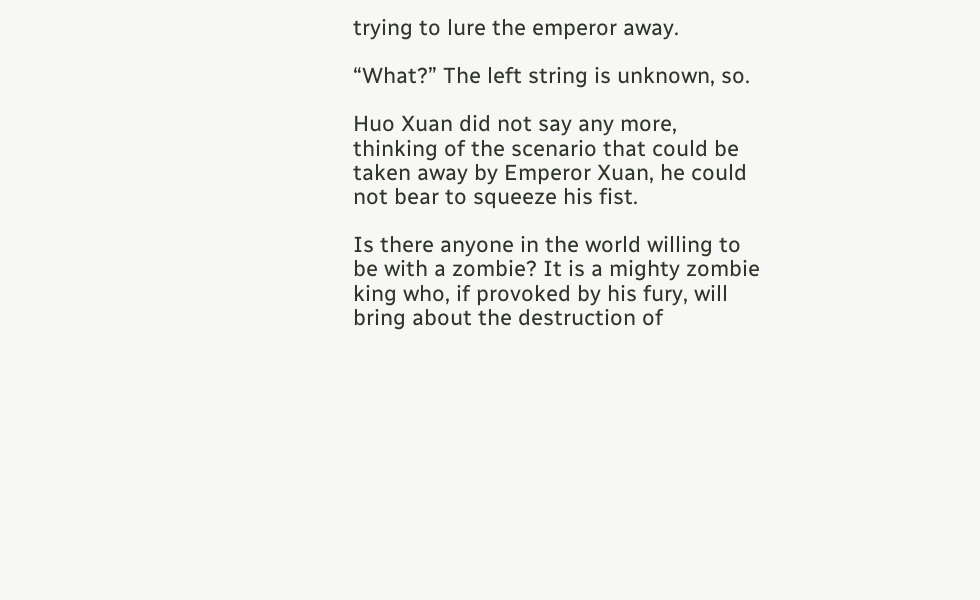trying to lure the emperor away.

“What?” The left string is unknown, so.

Huo Xuan did not say any more, thinking of the scenario that could be taken away by Emperor Xuan, he could not bear to squeeze his fist.

Is there anyone in the world willing to be with a zombie? It is a mighty zombie king who, if provoked by his fury, will bring about the destruction of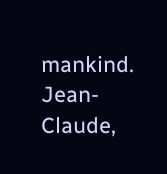mankind. Jean-Claude,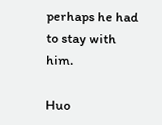perhaps he had to stay with him.

Huo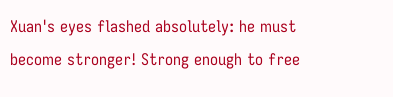Xuan's eyes flashed absolutely: he must become stronger! Strong enough to free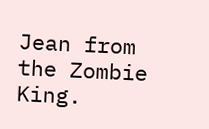Jean from the Zombie King.